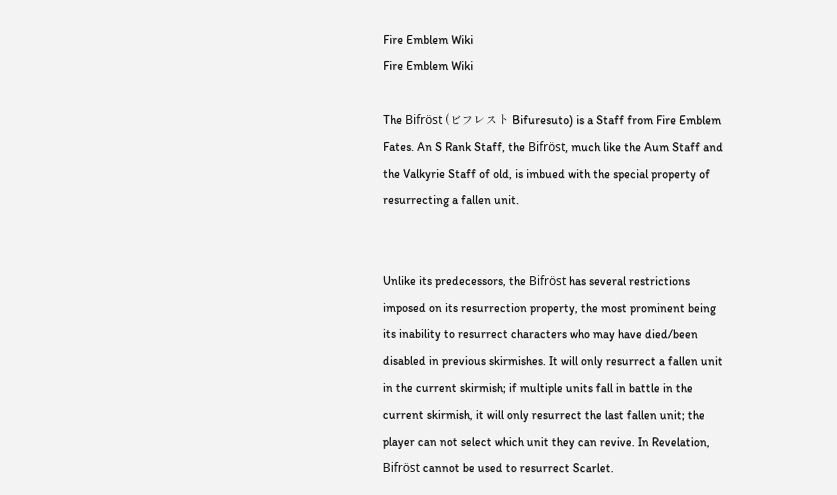Fire Emblem Wiki
Fire Emblem Wiki

The Bifröst (ビフレスト Bifuresuto) is a Staff from Fire Emblem Fates. An S Rank Staff, the Bifröst, much like the Aum Staff and the Valkyrie Staff of old, is imbued with the special property of resurrecting a fallen unit.


Unlike its predecessors, the Bifröst has several restrictions imposed on its resurrection property, the most prominent being its inability to resurrect characters who may have died/been disabled in previous skirmishes. It will only resurrect a fallen unit in the current skirmish; if multiple units fall in battle in the current skirmish, it will only resurrect the last fallen unit; the player can not select which unit they can revive. In Revelation, Bifröst cannot be used to resurrect Scarlet.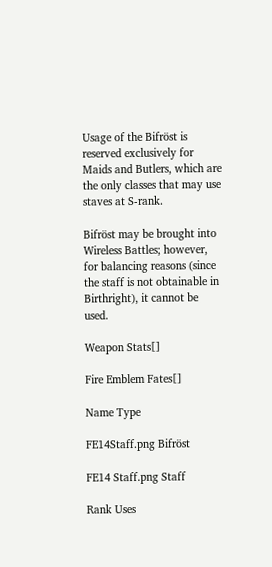Usage of the Bifröst is reserved exclusively for Maids and Butlers, which are the only classes that may use staves at S-rank.

Bifröst may be brought into Wireless Battles; however, for balancing reasons (since the staff is not obtainable in Birthright), it cannot be used.

Weapon Stats[]

Fire Emblem Fates[]

Name Type

FE14Staff.png Bifröst

FE14 Staff.png Staff

Rank Uses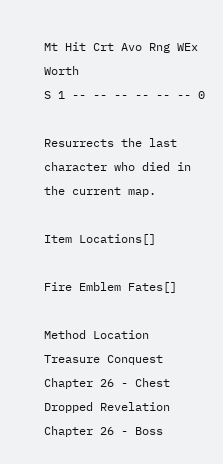Mt Hit Crt Avo Rng WEx Worth
S 1 -- -- -- -- -- -- 0

Resurrects the last character who died in the current map.

Item Locations[]

Fire Emblem Fates[]

Method Location
Treasure Conquest Chapter 26 - Chest
Dropped Revelation Chapter 26 - Boss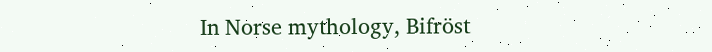In Norse mythology, Bifröst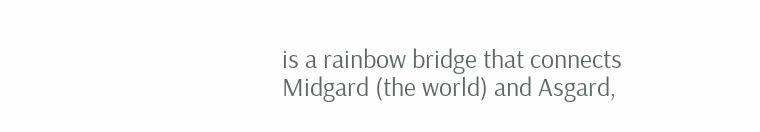is a rainbow bridge that connects Midgard (the world) and Asgard,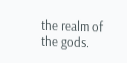the realm of the gods.